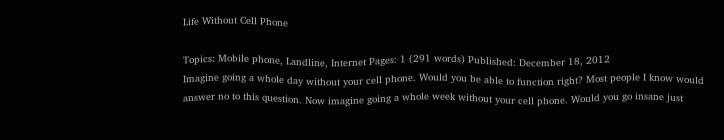Life Without Cell Phone

Topics: Mobile phone, Landline, Internet Pages: 1 (291 words) Published: December 18, 2012
Imagine going a whole day without your cell phone. Would you be able to function right? Most people I know would answer no to this question. Now imagine going a whole week without your cell phone. Would you go insane just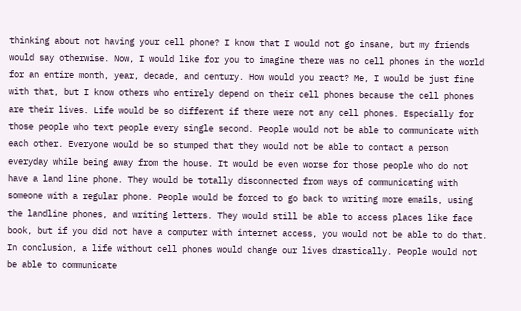thinking about not having your cell phone? I know that I would not go insane, but my friends would say otherwise. Now, I would like for you to imagine there was no cell phones in the world for an entire month, year, decade, and century. How would you react? Me, I would be just fine with that, but I know others who entirely depend on their cell phones because the cell phones are their lives. Life would be so different if there were not any cell phones. Especially for those people who text people every single second. People would not be able to communicate with each other. Everyone would be so stumped that they would not be able to contact a person everyday while being away from the house. It would be even worse for those people who do not have a land line phone. They would be totally disconnected from ways of communicating with someone with a regular phone. People would be forced to go back to writing more emails, using the landline phones, and writing letters. They would still be able to access places like face book, but if you did not have a computer with internet access, you would not be able to do that. In conclusion, a life without cell phones would change our lives drastically. People would not be able to communicate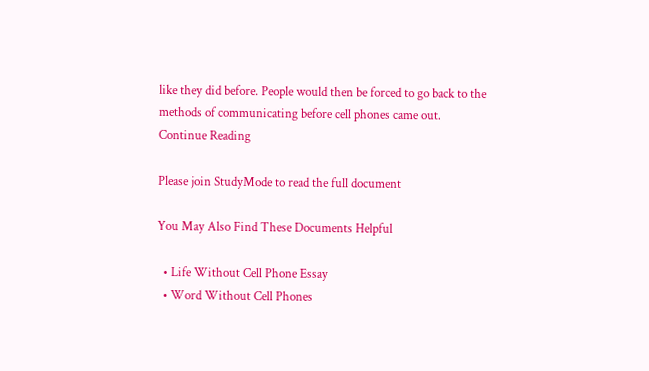like they did before. People would then be forced to go back to the methods of communicating before cell phones came out.
Continue Reading

Please join StudyMode to read the full document

You May Also Find These Documents Helpful

  • Life Without Cell Phone Essay
  • Word Without Cell Phones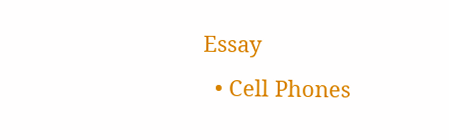Essay
  • Cell Phones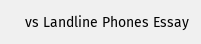vs Landline Phones Essay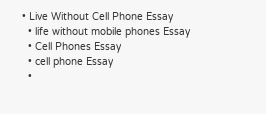• Live Without Cell Phone Essay
  • life without mobile phones Essay
  • Cell Phones Essay
  • cell phone Essay
  •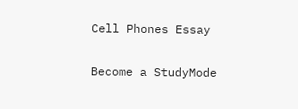Cell Phones Essay

Become a StudyMode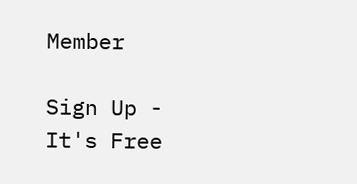Member

Sign Up - It's Free